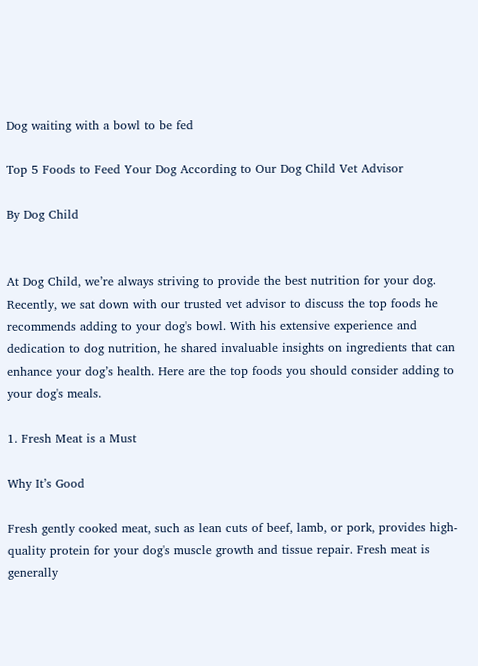Dog waiting with a bowl to be fed

Top 5 Foods to Feed Your Dog According to Our Dog Child Vet Advisor

By Dog Child


At Dog Child, we’re always striving to provide the best nutrition for your dog. Recently, we sat down with our trusted vet advisor to discuss the top foods he recommends adding to your dog's bowl. With his extensive experience and dedication to dog nutrition, he shared invaluable insights on ingredients that can enhance your dog’s health. Here are the top foods you should consider adding to your dog's meals.

1. Fresh Meat is a Must

Why It’s Good

Fresh gently cooked meat, such as lean cuts of beef, lamb, or pork, provides high-quality protein for your dog's muscle growth and tissue repair. Fresh meat is generally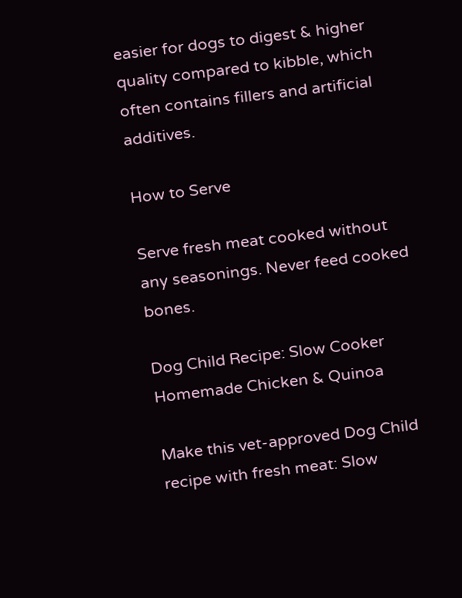easier for dogs to digest & higher quality compared to kibble, which often contains fillers and artificial additives.

How to Serve

Serve fresh meat cooked without any seasonings. Never feed cooked bones.

Dog Child Recipe: Slow Cooker Homemade Chicken & Quinoa

Make this vet-approved Dog Child recipe with fresh meat: Slow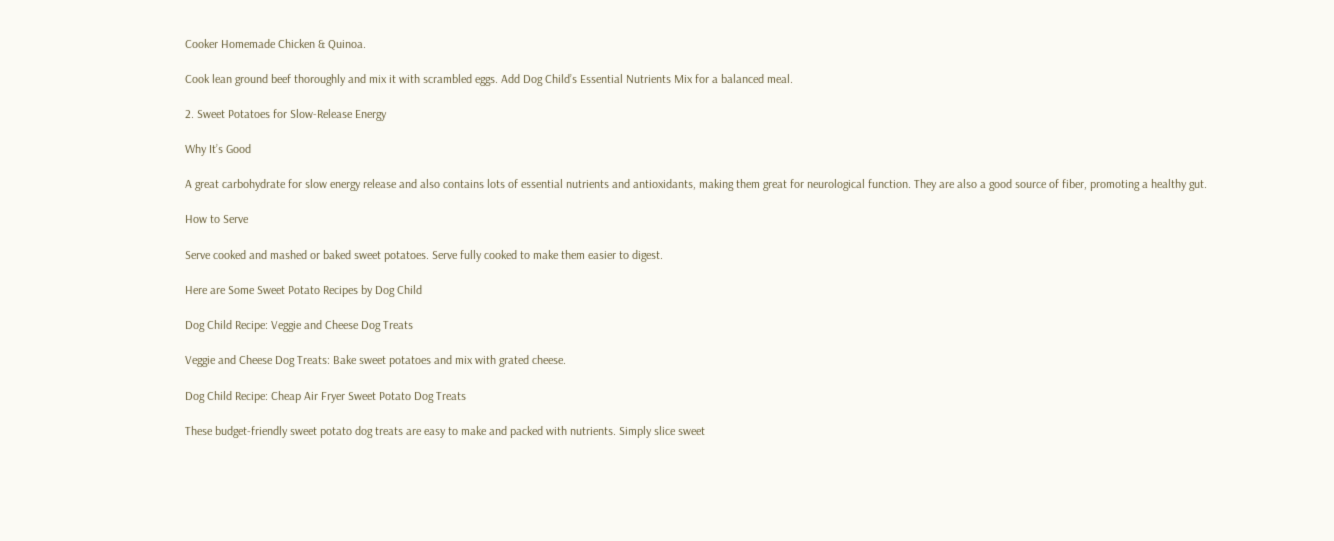Cooker Homemade Chicken & Quinoa.

Cook lean ground beef thoroughly and mix it with scrambled eggs. Add Dog Child’s Essential Nutrients Mix for a balanced meal.

2. Sweet Potatoes for Slow-Release Energy

Why It’s Good

A great carbohydrate for slow energy release and also contains lots of essential nutrients and antioxidants, making them great for neurological function. They are also a good source of fiber, promoting a healthy gut.

How to Serve

Serve cooked and mashed or baked sweet potatoes. Serve fully cooked to make them easier to digest.

Here are Some Sweet Potato Recipes by Dog Child

Dog Child Recipe: Veggie and Cheese Dog Treats

Veggie and Cheese Dog Treats: Bake sweet potatoes and mix with grated cheese.

Dog Child Recipe: Cheap Air Fryer Sweet Potato Dog Treats

These budget-friendly sweet potato dog treats are easy to make and packed with nutrients. Simply slice sweet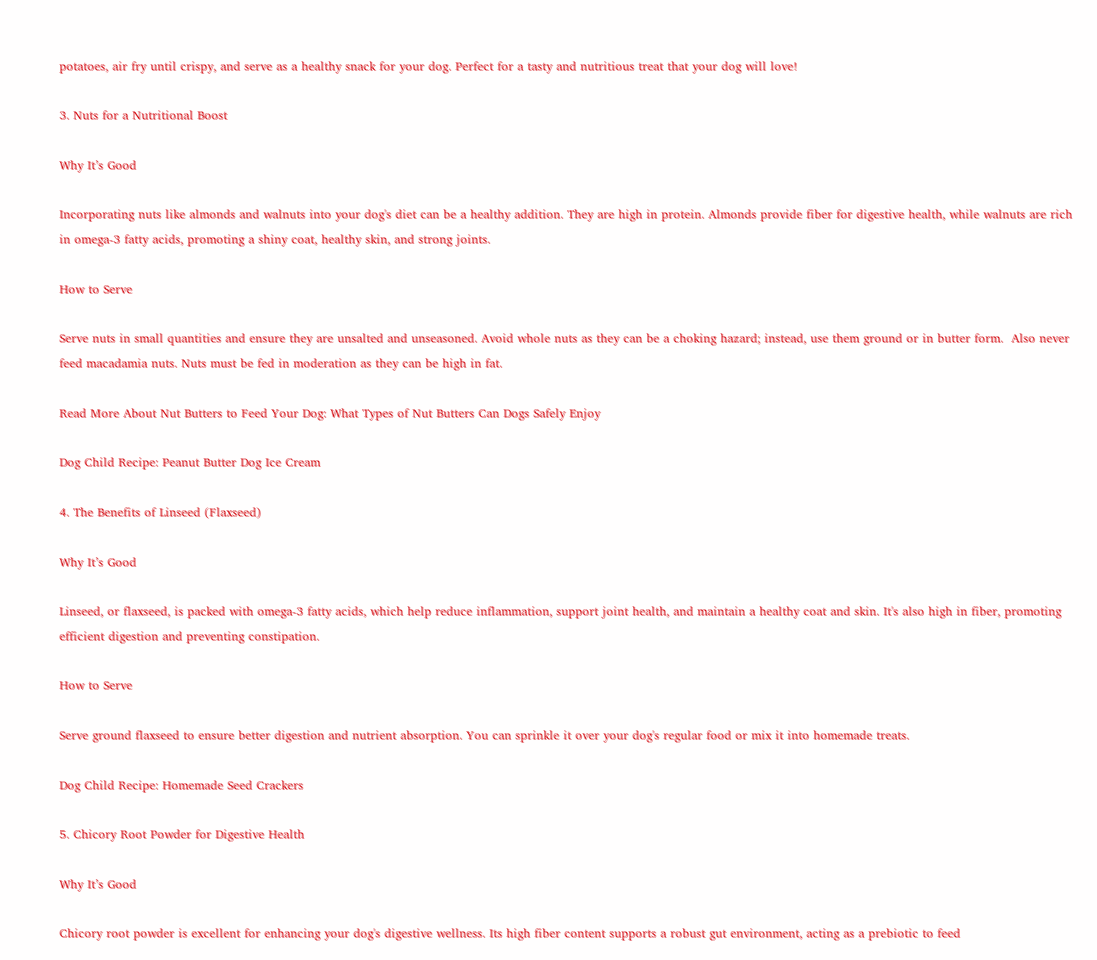potatoes, air fry until crispy, and serve as a healthy snack for your dog. Perfect for a tasty and nutritious treat that your dog will love!

3. Nuts for a Nutritional Boost

Why It’s Good

Incorporating nuts like almonds and walnuts into your dog's diet can be a healthy addition. They are high in protein. Almonds provide fiber for digestive health, while walnuts are rich in omega-3 fatty acids, promoting a shiny coat, healthy skin, and strong joints.

How to Serve

Serve nuts in small quantities and ensure they are unsalted and unseasoned. Avoid whole nuts as they can be a choking hazard; instead, use them ground or in butter form.  Also never feed macadamia nuts. Nuts must be fed in moderation as they can be high in fat.

Read More About Nut Butters to Feed Your Dog: What Types of Nut Butters Can Dogs Safely Enjoy

Dog Child Recipe: Peanut Butter Dog Ice Cream

4. The Benefits of Linseed (Flaxseed)

Why It’s Good

Linseed, or flaxseed, is packed with omega-3 fatty acids, which help reduce inflammation, support joint health, and maintain a healthy coat and skin. It's also high in fiber, promoting efficient digestion and preventing constipation.

How to Serve

Serve ground flaxseed to ensure better digestion and nutrient absorption. You can sprinkle it over your dog's regular food or mix it into homemade treats.

Dog Child Recipe: Homemade Seed Crackers

5. Chicory Root Powder for Digestive Health

Why It’s Good

Chicory root powder is excellent for enhancing your dog's digestive wellness. Its high fiber content supports a robust gut environment, acting as a prebiotic to feed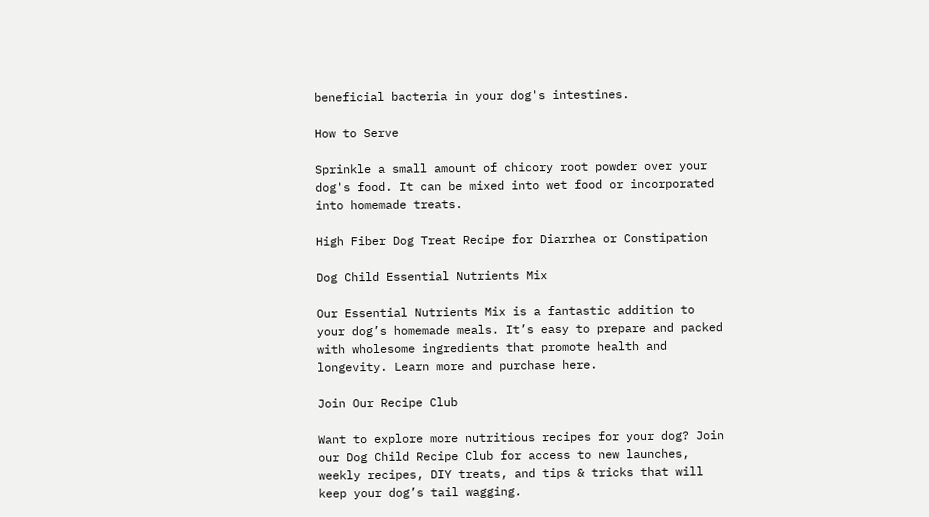beneficial bacteria in your dog's intestines.

How to Serve

Sprinkle a small amount of chicory root powder over your dog's food. It can be mixed into wet food or incorporated into homemade treats.

High Fiber Dog Treat Recipe for Diarrhea or Constipation

Dog Child Essential Nutrients Mix

Our Essential Nutrients Mix is a fantastic addition to your dog’s homemade meals. It’s easy to prepare and packed with wholesome ingredients that promote health and longevity. Learn more and purchase here.

Join Our Recipe Club

Want to explore more nutritious recipes for your dog? Join our Dog Child Recipe Club for access to new launches, weekly recipes, DIY treats, and tips & tricks that will keep your dog’s tail wagging.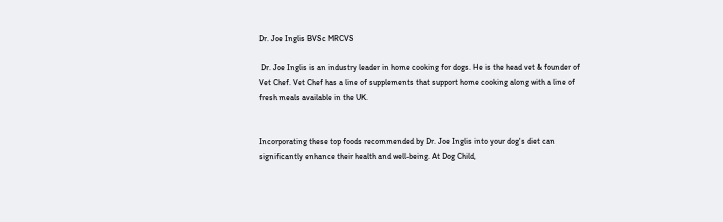Dr. Joe Inglis BVSc MRCVS

 Dr. Joe Inglis is an industry leader in home cooking for dogs. He is the head vet & founder of Vet Chef. Vet Chef has a line of supplements that support home cooking along with a line of fresh meals available in the UK.


Incorporating these top foods recommended by Dr. Joe Inglis into your dog's diet can significantly enhance their health and well-being. At Dog Child,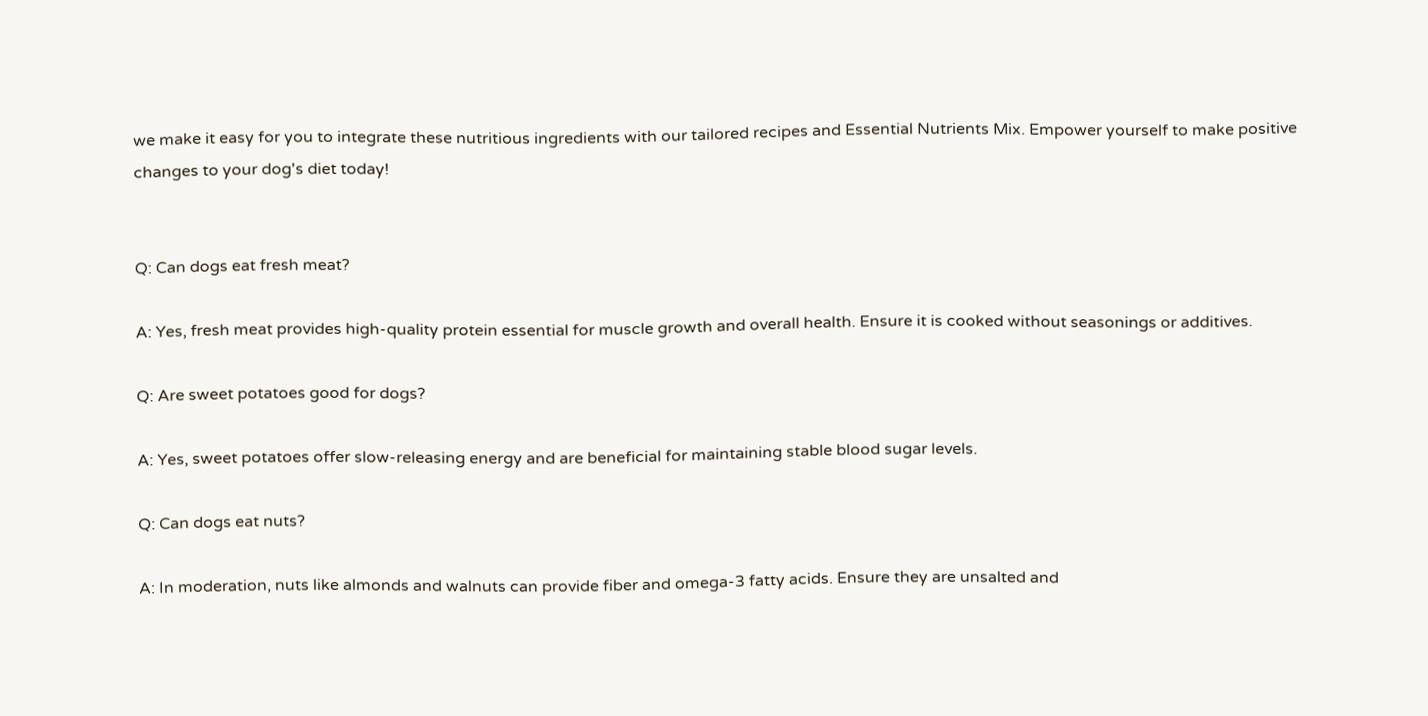we make it easy for you to integrate these nutritious ingredients with our tailored recipes and Essential Nutrients Mix. Empower yourself to make positive changes to your dog's diet today!


Q: Can dogs eat fresh meat?

A: Yes, fresh meat provides high-quality protein essential for muscle growth and overall health. Ensure it is cooked without seasonings or additives.

Q: Are sweet potatoes good for dogs?

A: Yes, sweet potatoes offer slow-releasing energy and are beneficial for maintaining stable blood sugar levels.

Q: Can dogs eat nuts?

A: In moderation, nuts like almonds and walnuts can provide fiber and omega-3 fatty acids. Ensure they are unsalted and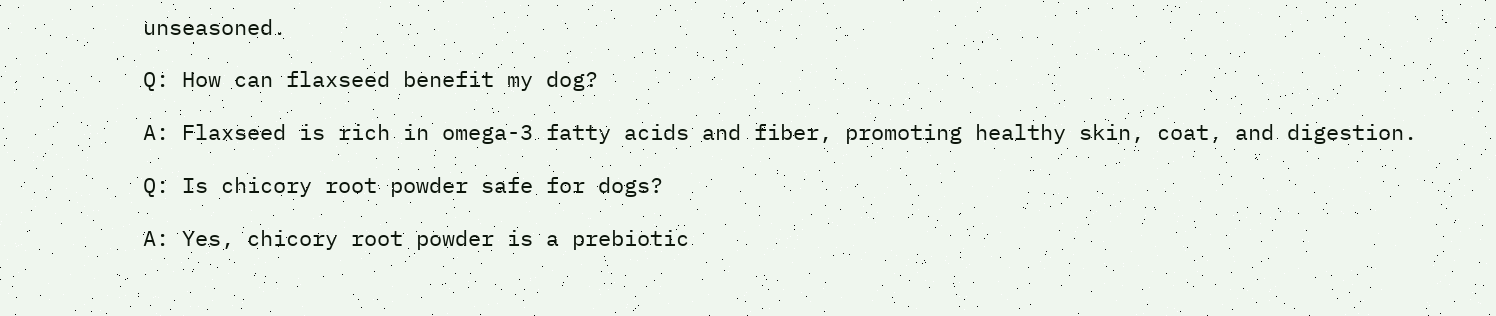unseasoned.

Q: How can flaxseed benefit my dog?

A: Flaxseed is rich in omega-3 fatty acids and fiber, promoting healthy skin, coat, and digestion.

Q: Is chicory root powder safe for dogs?

A: Yes, chicory root powder is a prebiotic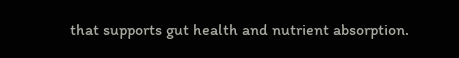that supports gut health and nutrient absorption.